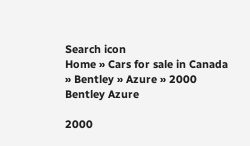Search icon
Home » Cars for sale in Canada » Bentley » Azure » 2000 Bentley Azure

2000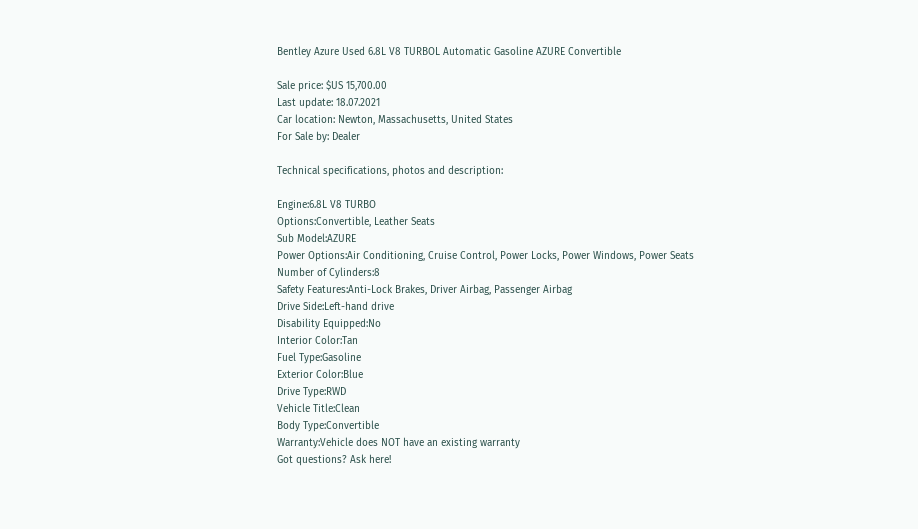Bentley Azure Used 6.8L V8 TURBOL Automatic Gasoline AZURE Convertible

Sale price: $US 15,700.00
Last update: 18.07.2021
Car location: Newton, Massachusetts, United States
For Sale by: Dealer

Technical specifications, photos and description:

Engine:6.8L V8 TURBO
Options:Convertible, Leather Seats
Sub Model:AZURE
Power Options:Air Conditioning, Cruise Control, Power Locks, Power Windows, Power Seats
Number of Cylinders:8
Safety Features:Anti-Lock Brakes, Driver Airbag, Passenger Airbag
Drive Side:Left-hand drive
Disability Equipped:No
Interior Color:Tan
Fuel Type:Gasoline
Exterior Color:Blue
Drive Type:RWD
Vehicle Title:Clean
Body Type:Convertible
Warranty:Vehicle does NOT have an existing warranty
Got questions? Ask here!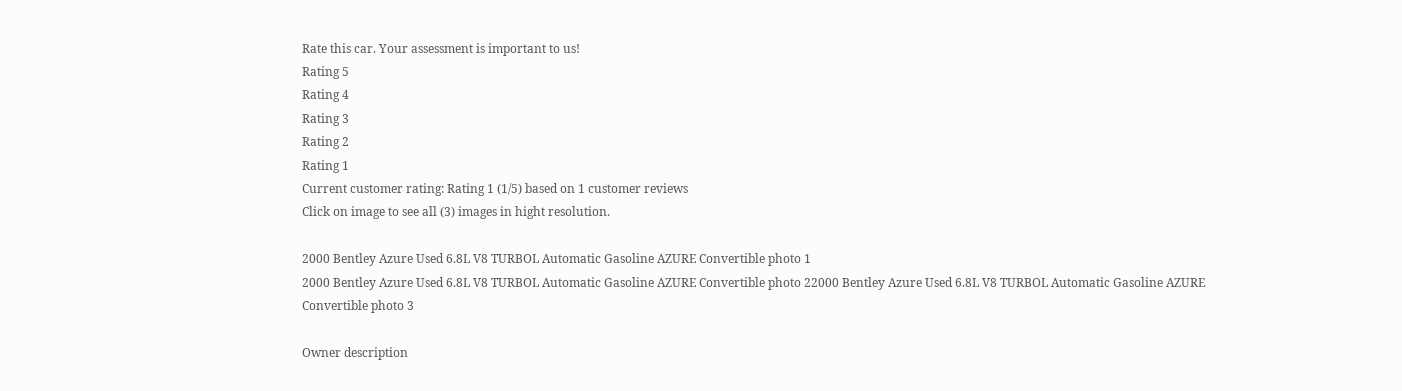Rate this car. Your assessment is important to us!
Rating 5
Rating 4
Rating 3
Rating 2
Rating 1
Current customer rating: Rating 1 (1/5) based on 1 customer reviews
Click on image to see all (3) images in hight resolution.

2000 Bentley Azure Used 6.8L V8 TURBOL Automatic Gasoline AZURE Convertible photo 1
2000 Bentley Azure Used 6.8L V8 TURBOL Automatic Gasoline AZURE Convertible photo 22000 Bentley Azure Used 6.8L V8 TURBOL Automatic Gasoline AZURE Convertible photo 3

Owner description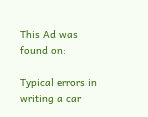This Ad was found on:

Typical errors in writing a car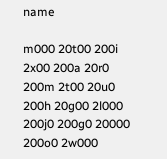name

m000 20t00 200i 2x00 200a 20r0 200m 2t00 20u0 200h 20g00 2l000 200j0 200g0 20000 200o0 2w000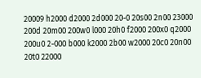20009 h2000 d2000 2d000 20-0 20s00 2n00 23000 200d 20m00 200w0 l000 20h0 f2000 200x0 q2000 200u0 2-000 b000 k2000 2b00 w2000 20c0 20n00 20t0 22000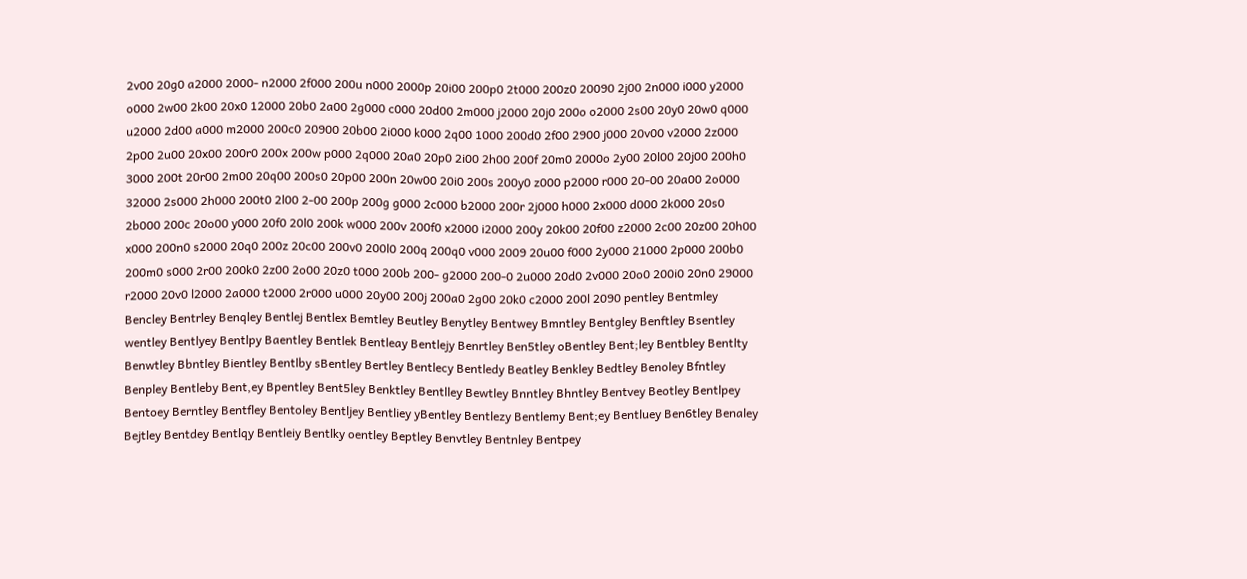2v00 20g0 a2000 2000- n2000 2f000 200u n000 2000p 20i00 200p0 2t000 200z0 20090 2j00 2n000 i000 y2000 o000 2w00 2k00 20x0 12000 20b0 2a00 2g000 c000 20d00 2m000 j2000 20j0 200o o2000 2s00 20y0 20w0 q000 u2000 2d00 a000 m2000 200c0 20900 20b00 2i000 k000 2q00 1000 200d0 2f00 2900 j000 20v00 v2000 2z000 2p00 2u00 20x00 200r0 200x 200w p000 2q000 20a0 20p0 2i00 2h00 200f 20m0 2000o 2y00 20l00 20j00 200h0 3000 200t 20r00 2m00 20q00 200s0 20p00 200n 20w00 20i0 200s 200y0 z000 p2000 r000 20-00 20a00 2o000 32000 2s000 2h000 200t0 2l00 2-00 200p 200g g000 2c000 b2000 200r 2j000 h000 2x000 d000 2k000 20s0 2b000 200c 20o00 y000 20f0 20l0 200k w000 200v 200f0 x2000 i2000 200y 20k00 20f00 z2000 2c00 20z00 20h00 x000 200n0 s2000 20q0 200z 20c00 200v0 200l0 200q 200q0 v000 2009 20u00 f000 2y000 21000 2p000 200b0 200m0 s000 2r00 200k0 2z00 2o00 20z0 t000 200b 200- g2000 200-0 2u000 20d0 2v000 20o0 200i0 20n0 29000 r2000 20v0 l2000 2a000 t2000 2r000 u000 20y00 200j 200a0 2g00 20k0 c2000 200l 2090 pentley Bentmley Bencley Bentrley Benqley Bentlej Bentlex Bemtley Beutley Benytley Bentwey Bmntley Bentgley Benftley Bsentley wentley Bentlyey Bentlpy Baentley Bentlek Bentleay Bentlejy Benrtley Ben5tley oBentley Bent;ley Bentbley Bentlty Benwtley Bbntley Bientley Bentlby sBentley Bertley Bentlecy Bentledy Beatley Benkley Bedtley Benoley Bfntley Benpley Bentleby Bent,ey Bpentley Bent5ley Benktley Bentlley Bewtley Bnntley Bhntley Bentvey Beotley Bentlpey Bentoey Berntley Bentfley Bentoley Bentljey Bentliey yBentley Bentlezy Bentlemy Bent;ey Bentluey Ben6tley Benaley Bejtley Bentdey Bentlqy Bentleiy Bentlky oentley Beptley Benvtley Bentnley Bentpey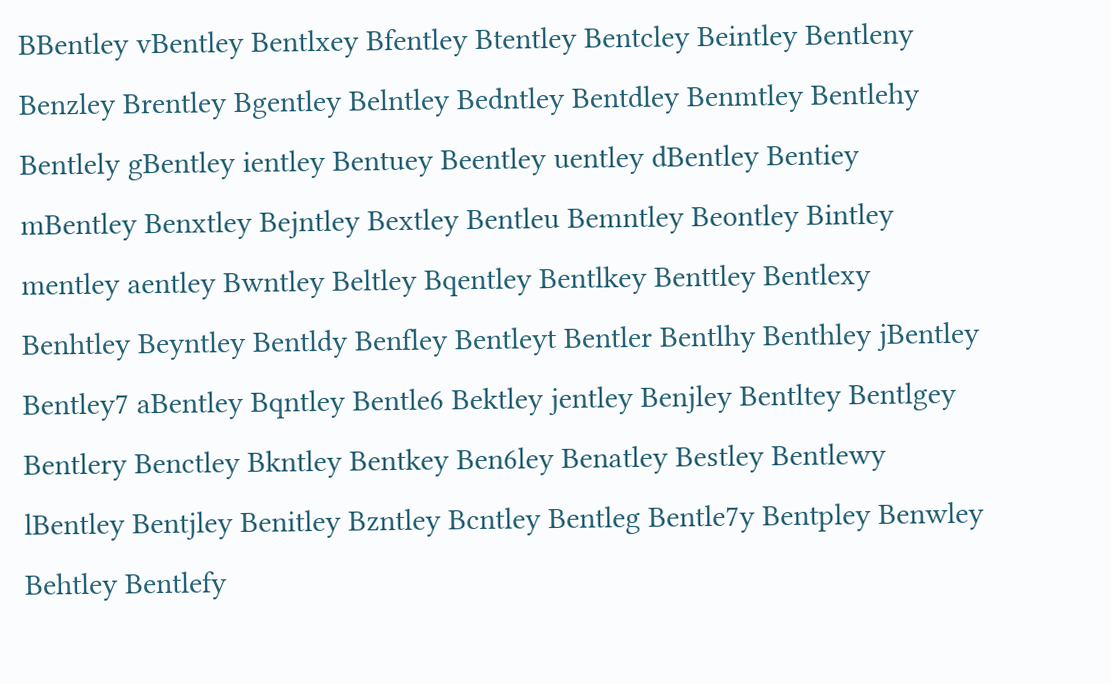BBentley vBentley Bentlxey Bfentley Btentley Bentcley Beintley Bentleny Benzley Brentley Bgentley Belntley Bedntley Bentdley Benmtley Bentlehy Bentlely gBentley ientley Bentuey Beentley uentley dBentley Bentiey mBentley Benxtley Bejntley Bextley Bentleu Bemntley Beontley Bintley mentley aentley Bwntley Beltley Bqentley Bentlkey Benttley Bentlexy Benhtley Beyntley Bentldy Benfley Bentleyt Bentler Bentlhy Benthley jBentley Bentley7 aBentley Bqntley Bentle6 Bektley jentley Benjley Bentltey Bentlgey Bentlery Benctley Bkntley Bentkey Ben6ley Benatley Bestley Bentlewy lBentley Bentjley Benitley Bzntley Bcntley Bentleg Bentle7y Bentpley Benwley Behtley Bentlefy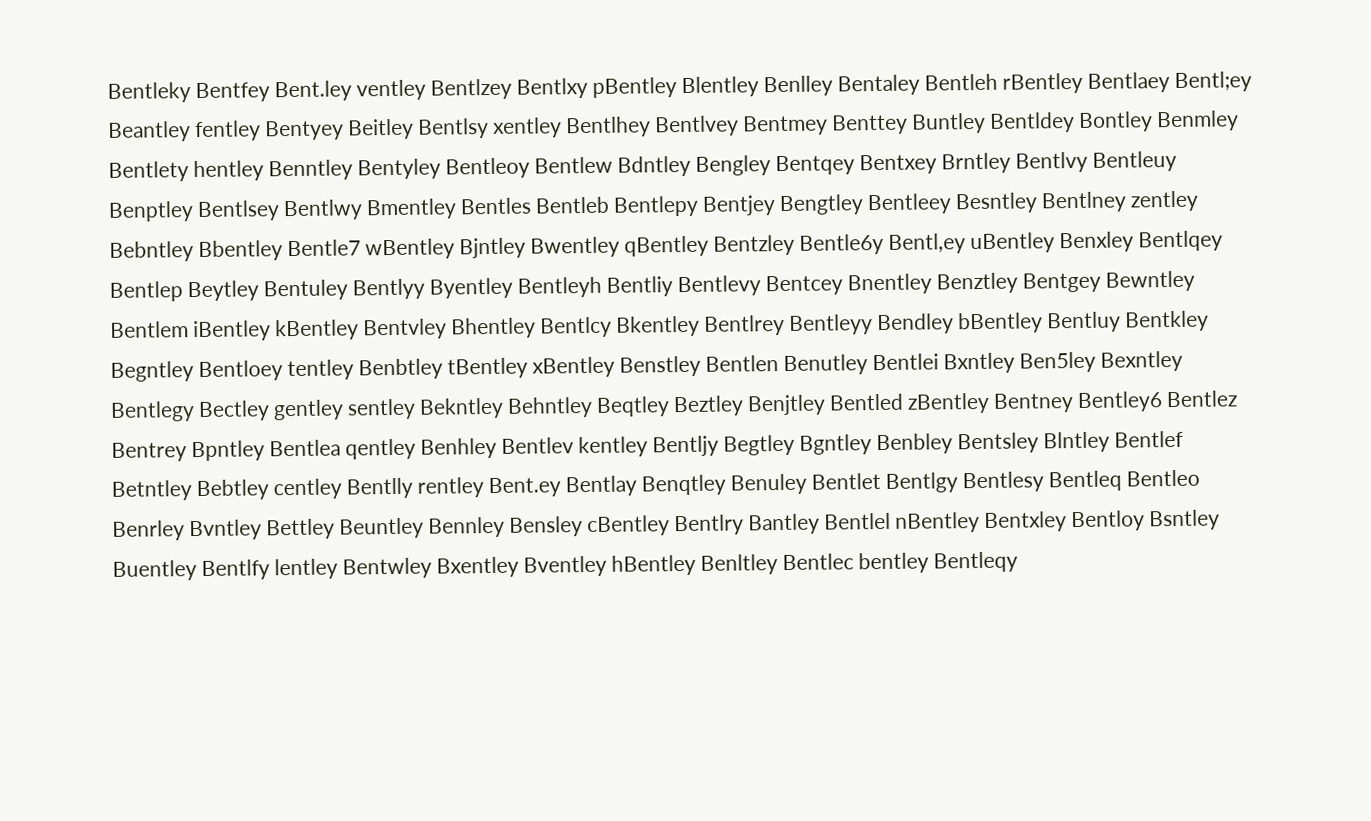Bentleky Bentfey Bent.ley ventley Bentlzey Bentlxy pBentley Blentley Benlley Bentaley Bentleh rBentley Bentlaey Bentl;ey Beantley fentley Bentyey Beitley Bentlsy xentley Bentlhey Bentlvey Bentmey Benttey Buntley Bentldey Bontley Benmley Bentlety hentley Benntley Bentyley Bentleoy Bentlew Bdntley Bengley Bentqey Bentxey Brntley Bentlvy Bentleuy Benptley Bentlsey Bentlwy Bmentley Bentles Bentleb Bentlepy Bentjey Bengtley Bentleey Besntley Bentlney zentley Bebntley Bbentley Bentle7 wBentley Bjntley Bwentley qBentley Bentzley Bentle6y Bentl,ey uBentley Benxley Bentlqey Bentlep Beytley Bentuley Bentlyy Byentley Bentleyh Bentliy Bentlevy Bentcey Bnentley Benztley Bentgey Bewntley Bentlem iBentley kBentley Bentvley Bhentley Bentlcy Bkentley Bentlrey Bentleyy Bendley bBentley Bentluy Bentkley Begntley Bentloey tentley Benbtley tBentley xBentley Benstley Bentlen Benutley Bentlei Bxntley Ben5ley Bexntley Bentlegy Bectley gentley sentley Bekntley Behntley Beqtley Beztley Benjtley Bentled zBentley Bentney Bentley6 Bentlez Bentrey Bpntley Bentlea qentley Benhley Bentlev kentley Bentljy Begtley Bgntley Benbley Bentsley Blntley Bentlef Betntley Bebtley centley Bentlly rentley Bent.ey Bentlay Benqtley Benuley Bentlet Bentlgy Bentlesy Bentleq Bentleo Benrley Bvntley Bettley Beuntley Bennley Bensley cBentley Bentlry Bantley Bentlel nBentley Bentxley Bentloy Bsntley Buentley Bentlfy lentley Bentwley Bxentley Bventley hBentley Benltley Bentlec bentley Bentleqy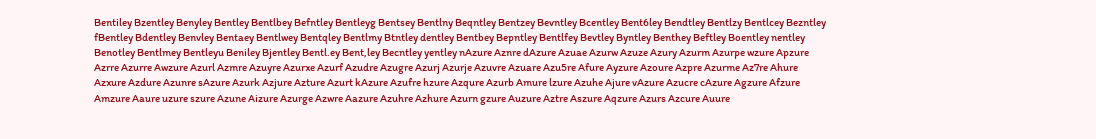Bentiley Bzentley Benyley Bentley Bentlbey Befntley Bentleyg Bentsey Bentlny Beqntley Bentzey Bevntley Bcentley Bent6ley Bendtley Bentlzy Bentlcey Bezntley fBentley Bdentley Benvley Bentaey Bentlwey Bentqley Bentlmy Btntley dentley Bentbey Bepntley Bentlfey Bevtley Byntley Benthey Beftley Boentley nentley Benotley Bentlmey Bentleyu Beniley Bjentley Bentl.ey Bent,ley Becntley yentley nAzure Aznre dAzure Azuae Azurw Azuze Azury Azurm Azurpe wzure Apzure Azrre Azurre Awzure Azurl Azmre Azuyre Azurxe Azurf Azudre Azugre Azurj Azurje Azuvre Azuare Azu5re Afure Ayzure Azoure Azpre Azurme Az7re Ahure Azxure Azdure Azunre sAzure Azurk Azjure Azture Azurt kAzure Azufre hzure Azqure Azurb Amure lzure Azuhe Ajure vAzure Azucre cAzure Agzure Afzure Amzure Aaure uzure szure Azune Aizure Azurge Azwre Aazure Azuhre Azhure Azurn gzure Auzure Aztre Aszure Aqzure Azurs Azcure Auure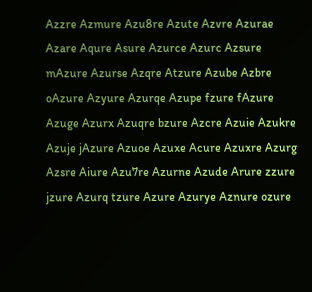Azzre Azmure Azu8re Azute Azvre Azurae Azare Aqure Asure Azurce Azurc Azsure mAzure Azurse Azqre Atzure Azube Azbre oAzure Azyure Azurqe Azupe fzure fAzure Azuge Azurx Azuqre bzure Azcre Azuie Azukre Azuje jAzure Azuoe Azuxe Acure Azuxre Azurg Azsre Aiure Azu7re Azurne Azude Arure zzure jzure Azurq tzure Azure Azurye Aznure ozure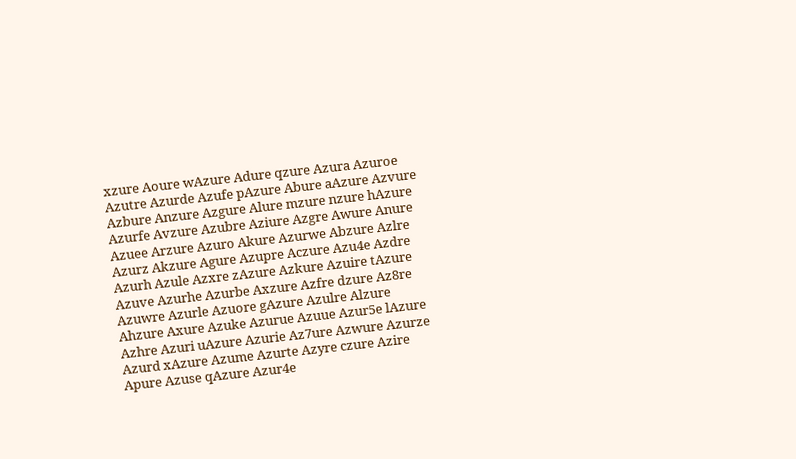xzure Aoure wAzure Adure qzure Azura Azuroe Azutre Azurde Azufe pAzure Abure aAzure Azvure Azbure Anzure Azgure Alure mzure nzure hAzure Azurfe Avzure Azubre Aziure Azgre Awure Anure Azuee Arzure Azuro Akure Azurwe Abzure Azlre Azurz Akzure Agure Azupre Aczure Azu4e Azdre Azurh Azule Azxre zAzure Azkure Azuire tAzure Azuve Azurhe Azurbe Axzure Azfre dzure Az8re Azuwre Azurle Azuore gAzure Azulre Alzure Ahzure Axure Azuke Azurue Azuue Azur5e lAzure Azhre Azuri uAzure Azurie Az7ure Azwure Azurze Azurd xAzure Azume Azurte Azyre czure Azire Apure Azuse qAzure Azur4e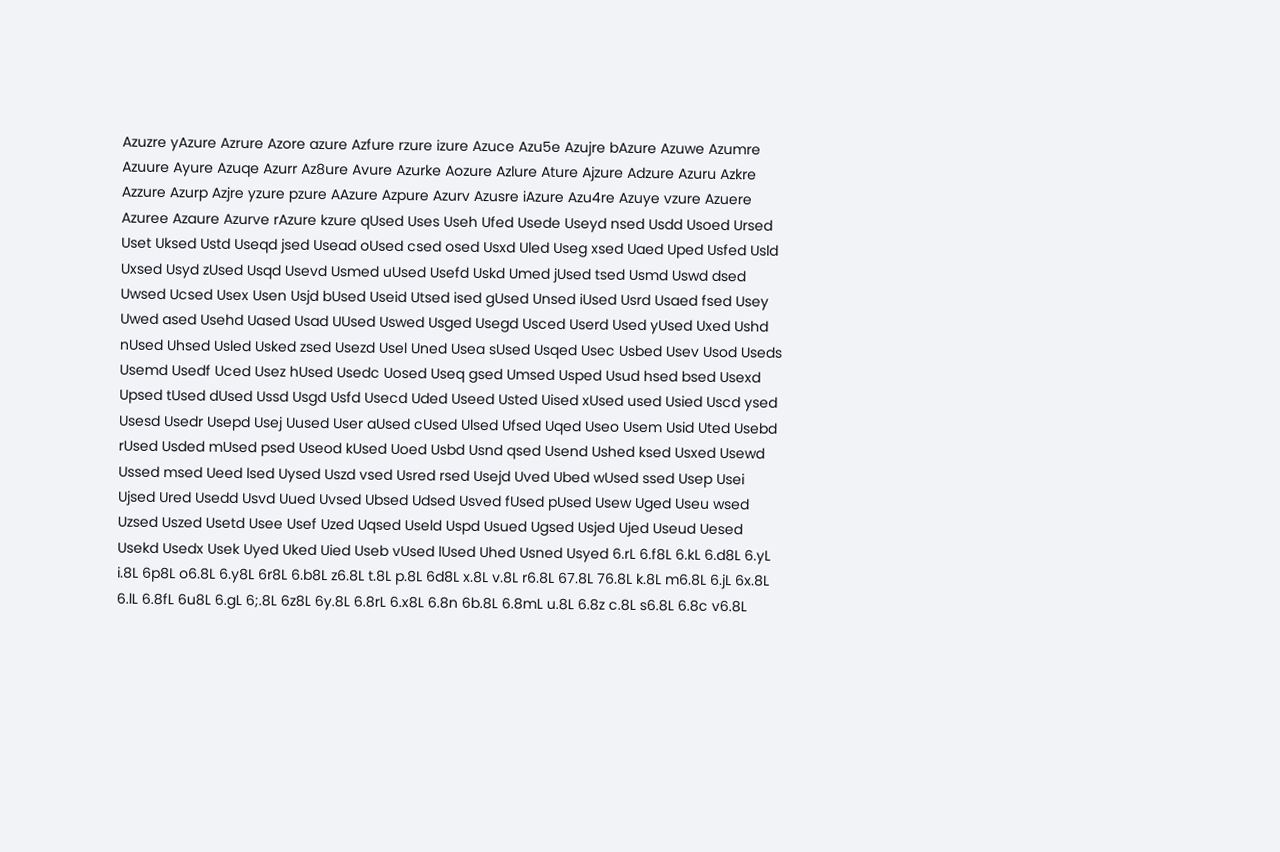Azuzre yAzure Azrure Azore azure Azfure rzure izure Azuce Azu5e Azujre bAzure Azuwe Azumre Azuure Ayure Azuqe Azurr Az8ure Avure Azurke Aozure Azlure Ature Ajzure Adzure Azuru Azkre Azzure Azurp Azjre yzure pzure AAzure Azpure Azurv Azusre iAzure Azu4re Azuye vzure Azuere Azuree Azaure Azurve rAzure kzure qUsed Uses Useh Ufed Usede Useyd nsed Usdd Usoed Ursed Uset Uksed Ustd Useqd jsed Usead oUsed csed osed Usxd Uled Useg xsed Uaed Uped Usfed Usld Uxsed Usyd zUsed Usqd Usevd Usmed uUsed Usefd Uskd Umed jUsed tsed Usmd Uswd dsed Uwsed Ucsed Usex Usen Usjd bUsed Useid Utsed ised gUsed Unsed iUsed Usrd Usaed fsed Usey Uwed ased Usehd Uased Usad UUsed Uswed Usged Usegd Usced Userd Used yUsed Uxed Ushd nUsed Uhsed Usled Usked zsed Usezd Usel Uned Usea sUsed Usqed Usec Usbed Usev Usod Useds Usemd Usedf Uced Usez hUsed Usedc Uosed Useq gsed Umsed Usped Usud hsed bsed Usexd Upsed tUsed dUsed Ussd Usgd Usfd Usecd Uded Useed Usted Uised xUsed used Usied Uscd ysed Usesd Usedr Usepd Usej Uused User aUsed cUsed Ulsed Ufsed Uqed Useo Usem Usid Uted Usebd rUsed Usded mUsed psed Useod kUsed Uoed Usbd Usnd qsed Usend Ushed ksed Usxed Usewd Ussed msed Ueed lsed Uysed Uszd vsed Usred rsed Usejd Uved Ubed wUsed ssed Usep Usei Ujsed Ured Usedd Usvd Uued Uvsed Ubsed Udsed Usved fUsed pUsed Usew Uged Useu wsed Uzsed Uszed Usetd Usee Usef Uzed Uqsed Useld Uspd Usued Ugsed Usjed Ujed Useud Uesed Usekd Usedx Usek Uyed Uked Uied Useb vUsed lUsed Uhed Usned Usyed 6.rL 6.f8L 6.kL 6.d8L 6.yL i.8L 6p8L o6.8L 6.y8L 6r8L 6.b8L z6.8L t.8L p.8L 6d8L x.8L v.8L r6.8L 67.8L 76.8L k.8L m6.8L 6.jL 6x.8L 6.lL 6.8fL 6u8L 6.gL 6;.8L 6z8L 6y.8L 6.8rL 6.x8L 6.8n 6b.8L 6.8mL u.8L 6.8z c.8L s6.8L 6.8c v6.8L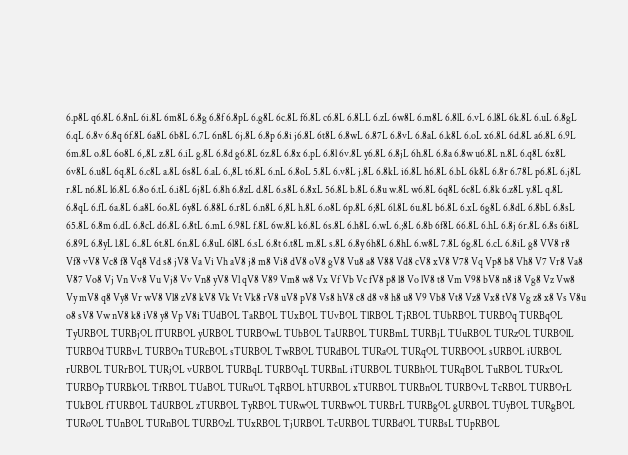6.p8L q6.8L 6.8nL 6i.8L 6m8L 6.8g 6.8f 6.8pL 6.g8L 6c.8L f6.8L c6.8L 6.8LL 6.zL 6w8L 6.m8L 6.8lL 6.vL 6.l8L 6k.8L 6.uL 6.8gL 6.qL 6.8v 6.8q 6f.8L 6a8L 6b8L 6.7L 6n8L 6j.8L 6.8p 6.8i j6.8L 6t8L 6.8wL 6.87L 6.8vL 6.8aL 6.k8L 6.oL x6.8L 6d.8L a6.8L 6.9L 6m.8L o.8L 6o8L 6,.8L z.8L 6.iL g.8L 6.8d g6.8L 6z.8L 6.8x 6.pL 6.8l 6v.8L y6.8L 6.8jL 6h.8L 6.8a 6.8w u6.8L n.8L 6.q8L 6x8L 6v8L 6.u8L 6q.8L 6.c8L a.8L 6s8L 6.aL 6.,8L t6.8L 6.nL 6.8oL 5.8L 6.v8L j.8L 6.8kL i6.8L h6.8L 6.bL 6k8L 6.8r 6.78L p6.8L 6.j8L r.8L n6.8L l6.8L 6.8o 6.tL 6.i8L 6j8L 6.8h 6.8zL d.8L 6.s8L 6.8xL 56.8L b.8L 6.8u w.8L w6.8L 6q8L 6c8L 6.8k 6.z8L y.8L q.8L 6.8qL 6.fL 6a.8L 6.a8L 6o.8L 6y8L 6.88L 6.r8L 6.n8L 6,8L h.8L 6.o8L 6p.8L 6;8L 6l.8L 6u.8L b6.8L 6.xL 6g8L 6.8dL 6.8bL 6.8sL 65.8L 6.8m 6.dL 6.8cL d6.8L 6.8tL 6.mL 6.98L f.8L 6w.8L k6.8L 6s.8L 6.h8L 6.wL 6.;8L 6.8b 6f8L 66.8L 6.hL 6.8j 6r.8L 6.8s 6i8L 6.89L 6.8yL l.8L 6..8L 6t.8L 6n.8L 6.8uL 6l8L 6.sL 6.8t 6.t8L m.8L s.8L 6.8y 6h8L 6.8hL 6.w8L 7.8L 6g.8L 6.cL 6.8iL g8 VV8 r8 Vf8 vV8 Vc8 f8 Vq8 Vd s8 jV8 Va Vi Vh aV8 j8 m8 Vi8 dV8 oV8 gV8 Vu8 a8 V88 Vd8 cV8 xV8 V78 Vq Vp8 b8 Vh8 V7 Vr8 Va8 V87 Vo8 Vj Vn Vv8 Vu Vj8 Vv Vn8 yV8 Vl qV8 V89 Vm8 w8 Vx Vf Vb Vc fV8 p8 l8 Vo lV8 t8 Vm V98 bV8 n8 i8 Vg8 Vz Vw8 Vy mV8 q8 Vy8 Vr wV8 Vl8 zV8 kV8 Vk Vt Vk8 rV8 uV8 pV8 Vs8 hV8 c8 d8 v8 h8 u8 V9 Vb8 Vt8 Vz8 Vx8 tV8 Vg z8 x8 Vs V8u o8 sV8 Vw nV8 k8 iV8 y8 Vp V8i TUdBOL TaRBOL TUxBOL TUvBOL TlRBOL TjRBOL TUbRBOL TURBOq TURBqOL TyURBOL TURBjOL lTURBOL yURBOL TURBOwL TUbBOL TaURBOL TURBmL TURBjL TUuRBOL TURzOL TURBOlL TURBOd TURBvL TURBOn TURcBOL sTURBOL TwRBOL TURdBOL TURaOL TURqOL TURBOOL sURBOL iURBOL rURBOL TURrBOL TURjOL vURBOL TURBqL TURBOqL TURBnL iTURBOL TURBhOL TURqBOL TuRBOL TURxOL TURBOp TURBkOL TfRBOL TUaBOL TURuOL TqRBOL hTURBOL xTURBOL TURBnOL TURBOvL TcRBOL TURBOrL TUkBOL fTURBOL TdURBOL zTURBOL TyRBOL TURwOL TURBwOL TURBrL TURBgOL gURBOL TUyBOL TURgBOL TURoOL TUnBOL TURnBOL TURBOzL TUxRBOL TjURBOL TcURBOL TURBdOL TURBsL TUpRBOL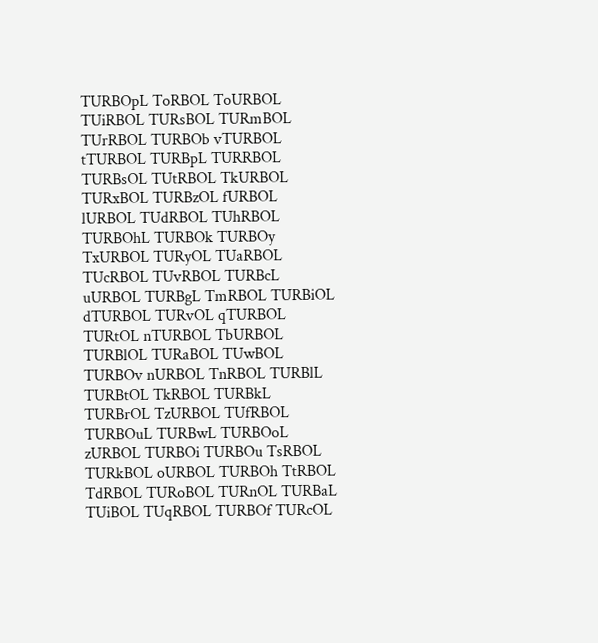TURBOpL ToRBOL ToURBOL TUiRBOL TURsBOL TURmBOL TUrRBOL TURBOb vTURBOL tTURBOL TURBpL TURRBOL TURBsOL TUtRBOL TkURBOL TURxBOL TURBzOL fURBOL lURBOL TUdRBOL TUhRBOL TURBOhL TURBOk TURBOy TxURBOL TURyOL TUaRBOL TUcRBOL TUvRBOL TURBcL uURBOL TURBgL TmRBOL TURBiOL dTURBOL TURvOL qTURBOL TURtOL nTURBOL TbURBOL TURBlOL TURaBOL TUwBOL TURBOv nURBOL TnRBOL TURBlL TURBtOL TkRBOL TURBkL TURBrOL TzURBOL TUfRBOL TURBOuL TURBwL TURBOoL zURBOL TURBOi TURBOu TsRBOL TURkBOL oURBOL TURBOh TtRBOL TdRBOL TURoBOL TURnOL TURBaL TUiBOL TUqRBOL TURBOf TURcOL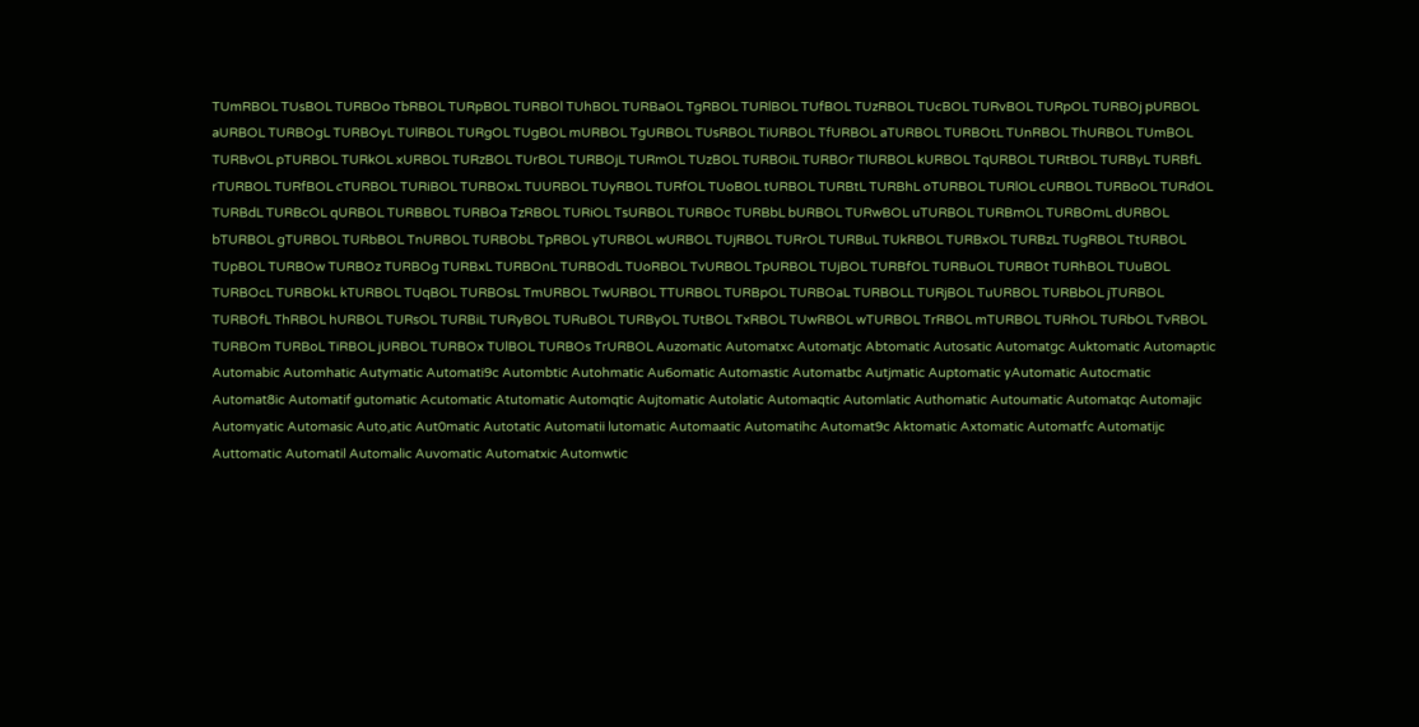TUmRBOL TUsBOL TURBOo TbRBOL TURpBOL TURBOl TUhBOL TURBaOL TgRBOL TURlBOL TUfBOL TUzRBOL TUcBOL TURvBOL TURpOL TURBOj pURBOL aURBOL TURBOgL TURBOyL TUlRBOL TURgOL TUgBOL mURBOL TgURBOL TUsRBOL TiURBOL TfURBOL aTURBOL TURBOtL TUnRBOL ThURBOL TUmBOL TURBvOL pTURBOL TURkOL xURBOL TURzBOL TUrBOL TURBOjL TURmOL TUzBOL TURBOiL TURBOr TlURBOL kURBOL TqURBOL TURtBOL TURByL TURBfL rTURBOL TURfBOL cTURBOL TURiBOL TURBOxL TUURBOL TUyRBOL TURfOL TUoBOL tURBOL TURBtL TURBhL oTURBOL TURlOL cURBOL TURBoOL TURdOL TURBdL TURBcOL qURBOL TURBBOL TURBOa TzRBOL TURiOL TsURBOL TURBOc TURBbL bURBOL TURwBOL uTURBOL TURBmOL TURBOmL dURBOL bTURBOL gTURBOL TURbBOL TnURBOL TURBObL TpRBOL yTURBOL wURBOL TUjRBOL TURrOL TURBuL TUkRBOL TURBxOL TURBzL TUgRBOL TtURBOL TUpBOL TURBOw TURBOz TURBOg TURBxL TURBOnL TURBOdL TUoRBOL TvURBOL TpURBOL TUjBOL TURBfOL TURBuOL TURBOt TURhBOL TUuBOL TURBOcL TURBOkL kTURBOL TUqBOL TURBOsL TmURBOL TwURBOL TTURBOL TURBpOL TURBOaL TURBOLL TURjBOL TuURBOL TURBbOL jTURBOL TURBOfL ThRBOL hURBOL TURsOL TURBiL TURyBOL TURuBOL TURByOL TUtBOL TxRBOL TUwRBOL wTURBOL TrRBOL mTURBOL TURhOL TURbOL TvRBOL TURBOm TURBoL TiRBOL jURBOL TURBOx TUlBOL TURBOs TrURBOL Auzomatic Automatxc Automatjc Abtomatic Autosatic Automatgc Auktomatic Automaptic Automabic Automhatic Autymatic Automati9c Autombtic Autohmatic Au6omatic Automastic Automatbc Autjmatic Auptomatic yAutomatic Autocmatic Automat8ic Automatif gutomatic Acutomatic Atutomatic Automqtic Aujtomatic Autolatic Automaqtic Automlatic Authomatic Autoumatic Automatqc Automajic Automyatic Automasic Auto,atic Aut0matic Autotatic Automatii lutomatic Automaatic Automatihc Automat9c Aktomatic Axtomatic Automatfc Automatijc Auttomatic Automatil Automalic Auvomatic Automatxic Automwtic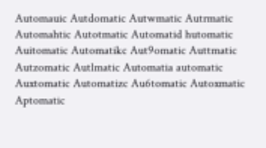Automauic Autdomatic Autwmatic Autrmatic Automahtic Autotmatic Automatid hutomatic Auitomatic Automatikc Aut9omatic Auttmatic Autzomatic Autlmatic Automatia automatic Auxtomatic Automatizc Au6tomatic Autoxmatic Aptomatic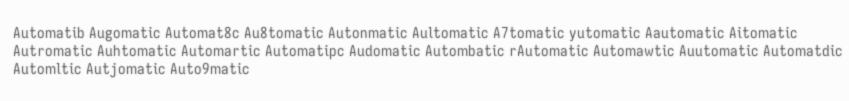Automatib Augomatic Automat8c Au8tomatic Autonmatic Aultomatic A7tomatic yutomatic Aautomatic Aitomatic Autromatic Auhtomatic Automartic Automatipc Audomatic Autombatic rAutomatic Automawtic Auutomatic Automatdic Automltic Autjomatic Auto9matic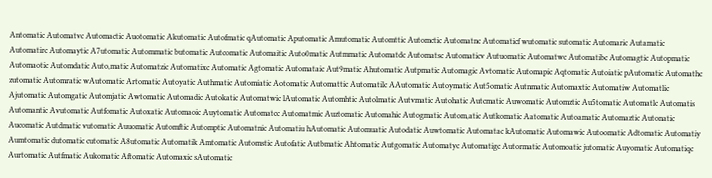Antomatic Automatvc Automactic Auotomatic Akutomatic Autofmatic qAutomatic Aputomatic Amutomatic Automttic Automctic Automatnc Automaticf wutomatic sutomatic Automaric Autamatic Automatirc Automaytic A7utomatic Autommatic butomatic Autcomatic Automaitic Auto0matic Autmmatic Automatdc Automatsc Automaticv Autuomatic Automatwc Automatibc Automagtic Autopmatic Automaotic Automdatic Auto,matic Automatzic Automatixc Automatic Agtomatic Automataic Aut9matic Ahutomatic Autpmatic Automagic Avtomatic Automapic Aqtomatic Autoiatic pAutomatic Automathc zutomatic Automratic wAutomatic Artomatic Autoyatic Authmatic Automiatic Aotomatic Automattic Automatilc AAutomatic Autoymatic Aut5omatic Autnmatic Automaxtic Automatiw Automatlic Ajutomatic Automgatic Automjatic Awtomatic Automadic Autokatic Automatwic lAutomatic Automhtic Autolmatic Autvmatic Autohatic Autcmatic Auwomatic Automztic Au5tomatic Automatlc Automatis Automantic Avutomatic Autfomatic Autoxatic Automaoic Auytomatic Automatcc Automatmic Auztomatic Automahic Autogmatic Autom,atic Autkomatic Aatomatic Autoamatic Automaztic Autonatic Aucomatic Autdmatic vutomatic Auuomatic Automftic Automptic Automatnic Automatiu hAutomatic Automuatic Autodatic Auwtomatic Automatac kAutomatic Automawic Autoomatic Adtomatic Automatiy Aumtomatic dutomatic cutomatic A8utomatic Automatik Amtomatic Automstic Autofatic Autbmatic Ahtomatic Autgomatic Automatyc Automatigc Autormatic Automoatic jutomatic Auyomatic Automatiqc Aurtomatic Autfmatic Aukomatic Aftomatic Automaxic sAutomatic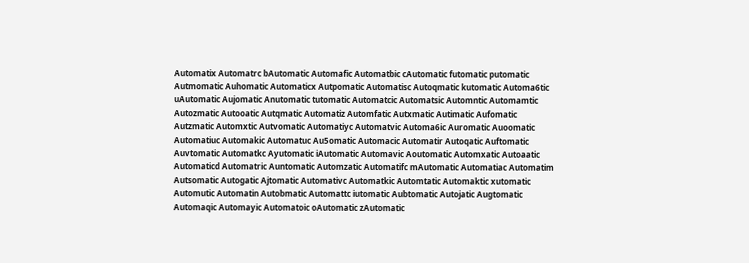Automatix Automatrc bAutomatic Automafic Automatbic cAutomatic futomatic putomatic Autmomatic Auhomatic Automaticx Autpomatic Automatisc Autoqmatic kutomatic Automa6tic uAutomatic Aujomatic Anutomatic tutomatic Automatcic Automatsic Automntic Automamtic Autozmatic Autooatic Autqmatic Automatiz Automfatic Autxmatic Autimatic Aufomatic Autzmatic Automxtic Autvomatic Automatiyc Automatvic Automa6ic Auromatic Auoomatic Automatiuc Automakic Automatuc Au5omatic Automacic Automatir Autoqatic Auftomatic Auvtomatic Automatkc Ayutomatic iAutomatic Automavic Aoutomatic Automxatic Autoaatic Automaticd Automatric Auntomatic Automzatic Automatifc mAutomatic Automatiac Automatim Autsomatic Autogatic Ajtomatic Automativc Automatkic Automtatic Automaktic xutomatic Automutic Automatin Autobmatic Automattc iutomatic Aubtomatic Autojatic Augtomatic Automaqic Automayic Automatoic oAutomatic zAutomatic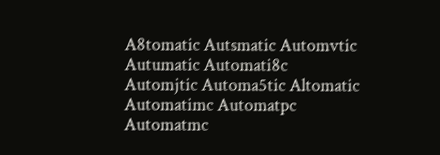A8tomatic Autsmatic Automvtic Autumatic Automati8c Automjtic Automa5tic Altomatic Automatimc Automatpc Automatmc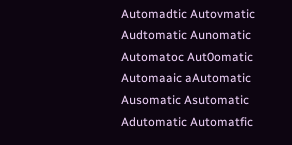Automadtic Autovmatic Audtomatic Aunomatic Automatoc Aut0omatic Automaaic aAutomatic Ausomatic Asutomatic Adutomatic Automatfic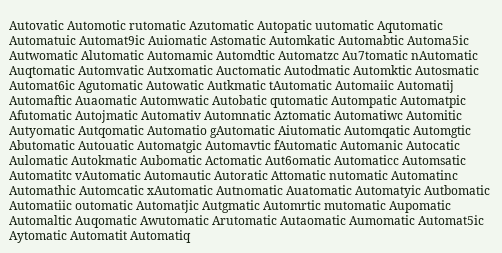Autovatic Automotic rutomatic Azutomatic Autopatic uutomatic Aqutomatic Automatuic Automat9ic Auiomatic Astomatic Automkatic Automabtic Automa5ic Autwomatic Alutomatic Automamic Automdtic Automatzc Au7tomatic nAutomatic Auqtomatic Automvatic Autxomatic Auctomatic Autodmatic Automktic Autosmatic Automat6ic Agutomatic Autowatic Autkmatic tAutomatic Automaiic Automatij Automaftic Auaomatic Automwatic Autobatic qutomatic Autompatic Automatpic Afutomatic Autojmatic Automativ Automnatic Aztomatic Automatiwc Automitic Autyomatic Autqomatic Automatio gAutomatic Aiutomatic Automqatic Automgtic Abutomatic Autouatic Automatgic Automavtic fAutomatic Automanic Autocatic Aulomatic Autokmatic Aubomatic Actomatic Aut6omatic Automaticc Automsatic Automatitc vAutomatic Automautic Autoratic Attomatic nutomatic Automatinc Automathic Automcatic xAutomatic Autnomatic Auatomatic Automatyic Autbomatic Automatiic outomatic Automatjic Autgmatic Automrtic mutomatic Aupomatic Automaltic Auqomatic Awutomatic Arutomatic Autaomatic Aumomatic Automat5ic Aytomatic Automatit Automatiq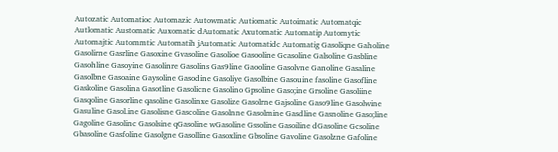Autozatic Automatioc Automazic Autowmatic Autiomatic Autoimatic Automatqic Autlomatic Austomatic Auxomatic dAutomatic Axutomatic Automatip Automytic Automajtic Autommtic Automatih jAutomatic Automatidc Automatig Gasoliqne Gaholine Gasolirne Gasrline Gasoxine Gvasoline Gasolioe Gasooline Gcasoline Galsoline Gasbline Gasohline Gasoyine Gasolinre Gasolins Gas9line Gaooline Gasolvne Ganoline Gasaline Gasolbne Gasoaine Gaysoline Gasodine Gasoliye Gasolbine Gasouine fasoline Gasofline Gaskoline Gasolina Gasotline Gasolicne Gasolino Gpsoline Gaso;ine Grsoline Gasoliine Gasqoline Gasorline qasoline Gasolinxe Gasolize Gasolrne Gajsoline Gaso9line Gasolwine Gasuline Gasol.ine Gasolisne Gascoline Gasolnne Gasolmine Gasdline Gasnoline Gaso;line Gagoline Gasolinc Gasolsine qGasoline wGasoline Gssoline Gasoiline dGasoline Gcsoline Gbasoline Gasfoline Gasolgne Gasolline Gasoxline Gbsoline Gavoline Gasolzne Gafoline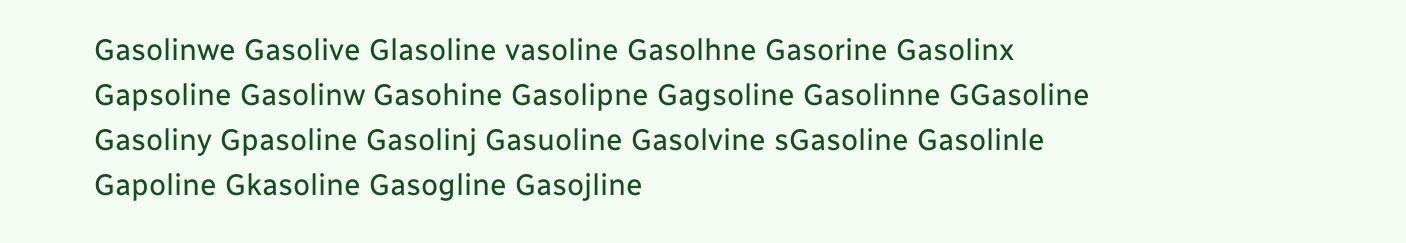Gasolinwe Gasolive Glasoline vasoline Gasolhne Gasorine Gasolinx Gapsoline Gasolinw Gasohine Gasolipne Gagsoline Gasolinne GGasoline Gasoliny Gpasoline Gasolinj Gasuoline Gasolvine sGasoline Gasolinle Gapoline Gkasoline Gasogline Gasojline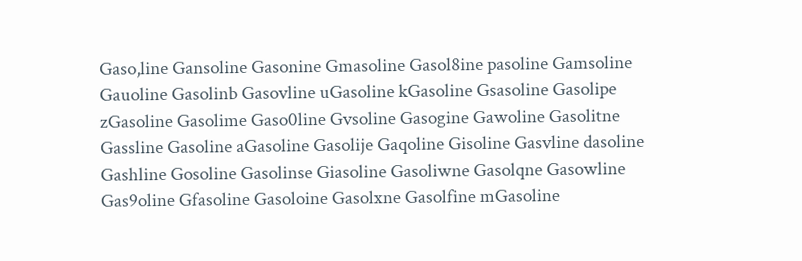Gaso,line Gansoline Gasonine Gmasoline Gasol8ine pasoline Gamsoline Gauoline Gasolinb Gasovline uGasoline kGasoline Gsasoline Gasolipe zGasoline Gasolime Gaso0line Gvsoline Gasogine Gawoline Gasolitne Gassline Gasoline aGasoline Gasolije Gaqoline Gisoline Gasvline dasoline Gashline Gosoline Gasolinse Giasoline Gasoliwne Gasolqne Gasowline Gas9oline Gfasoline Gasoloine Gasolxne Gasolfine mGasoline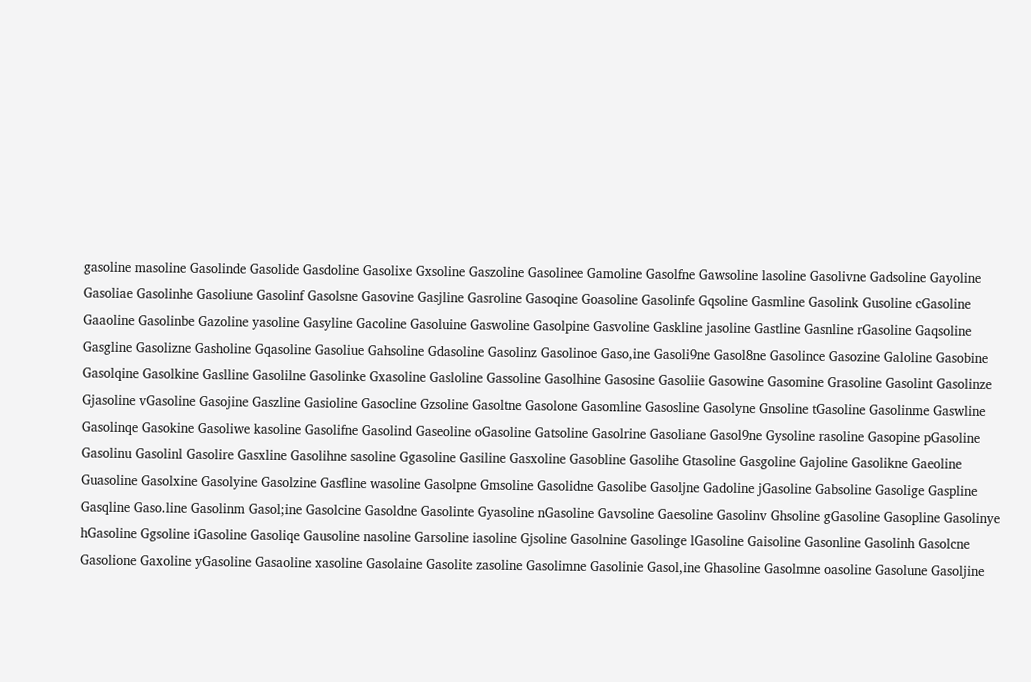gasoline masoline Gasolinde Gasolide Gasdoline Gasolixe Gxsoline Gaszoline Gasolinee Gamoline Gasolfne Gawsoline lasoline Gasolivne Gadsoline Gayoline Gasoliae Gasolinhe Gasoliune Gasolinf Gasolsne Gasovine Gasjline Gasroline Gasoqine Goasoline Gasolinfe Gqsoline Gasmline Gasolink Gusoline cGasoline Gaaoline Gasolinbe Gazoline yasoline Gasyline Gacoline Gasoluine Gaswoline Gasolpine Gasvoline Gaskline jasoline Gastline Gasnline rGasoline Gaqsoline Gasgline Gasolizne Gasholine Gqasoline Gasoliue Gahsoline Gdasoline Gasolinz Gasolinoe Gaso,ine Gasoli9ne Gasol8ne Gasolince Gasozine Galoline Gasobine Gasolqine Gasolkine Gaslline Gasolilne Gasolinke Gxasoline Gasloline Gassoline Gasolhine Gasosine Gasoliie Gasowine Gasomine Grasoline Gasolint Gasolinze Gjasoline vGasoline Gasojine Gaszline Gasioline Gasocline Gzsoline Gasoltne Gasolone Gasomline Gasosline Gasolyne Gnsoline tGasoline Gasolinme Gaswline Gasolinqe Gasokine Gasoliwe kasoline Gasolifne Gasolind Gaseoline oGasoline Gatsoline Gasolrine Gasoliane Gasol9ne Gysoline rasoline Gasopine pGasoline Gasolinu Gasolinl Gasolire Gasxline Gasolihne sasoline Ggasoline Gasiline Gasxoline Gasobline Gasolihe Gtasoline Gasgoline Gajoline Gasolikne Gaeoline Guasoline Gasolxine Gasolyine Gasolzine Gasfline wasoline Gasolpne Gmsoline Gasolidne Gasolibe Gasoljne Gadoline jGasoline Gabsoline Gasolige Gaspline Gasqline Gaso.line Gasolinm Gasol;ine Gasolcine Gasoldne Gasolinte Gyasoline nGasoline Gavsoline Gaesoline Gasolinv Ghsoline gGasoline Gasopline Gasolinye hGasoline Ggsoline iGasoline Gasoliqe Gausoline nasoline Garsoline iasoline Gjsoline Gasolnine Gasolinge lGasoline Gaisoline Gasonline Gasolinh Gasolcne Gasolione Gaxoline yGasoline Gasaoline xasoline Gasolaine Gasolite zasoline Gasolimne Gasolinie Gasol,ine Ghasoline Gasolmne oasoline Gasolune Gasoljine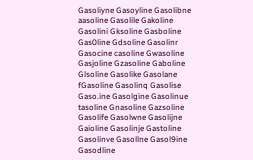Gasoliyne Gasoyline Gasolibne aasoline Gasolile Gakoline Gasolini Gksoline Gasboline Gas0line Gdsoline Gasolinr Gasocine casoline Gwasoline Gasjoline Gzasoline Gaboline Glsoline Gasolike Gasolane fGasoline Gasolinq Gasolise Gaso.ine Gasolgine Gasolinue tasoline Gnasoline Gazsoline Gasolife Gasolwne Gasolijne Gaioline Gasolinje Gastoline Gasolinve Gasollne Gasol9ine Gasodline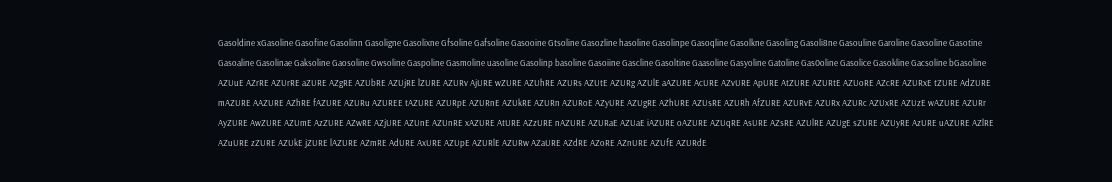Gasoldine xGasoline Gasofine Gasolinn Gasoligne Gasolixne Gfsoline Gafsoline Gasooine Gtsoline Gasozline hasoline Gasolinpe Gasoqline Gasolkne Gasoling Gasoli8ne Gasouline Garoline Gaxsoline Gasotine Gasoaline Gasolinae Gaksoline Gaosoline Gwsoline Gaspoline Gasmoline uasoline Gasolinp basoline Gasoiine Gascline Gasoltine Gaasoline Gasyoline Gatoline Gas0oline Gasolice Gasokline Gacsoline bGasoline AZUuE AZrRE AZUrRE aZURE AZgRE AZUbRE AZUjRE lZURE AZURv AjURE wZURE AZUhRE AZURs AZUtE AZURg AZUlE aAZURE AcURE AZvURE ApURE AtZURE AZURtE AZUoRE AZcRE AZURxE tZURE AdZURE mAZURE AAZURE AZhRE fAZURE AZURu AZUREE tAZURE AZURpE AZURnE AZUkRE AZURn AZURoE AZyURE AZUgRE AZhURE AZUsRE AZURh AfZURE AZURvE AZURx AZURc AZUxRE AZUzE wAZURE AZURr AyZURE AwZURE AZUmE AzZURE AZwRE AZjURE AZUnE AZUnRE xAZURE AtURE AZzURE nAZURE AZURaE AZUaE iAZURE oAZURE AZUqRE AsURE AZsRE AZUlRE AZUgE sZURE AZUyRE AzURE uAZURE AZlRE AZuURE zZURE AZUkE jZURE lAZURE AZmRE AdURE AxURE AZUpE AZURlE AZURw AZaURE AZdRE AZoRE AZnURE AZUfE AZURdE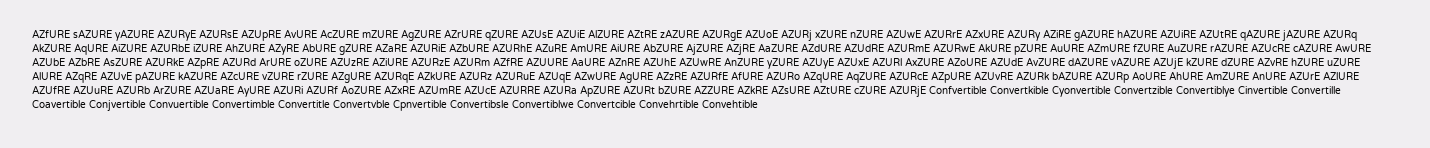AZfURE sAZURE yAZURE AZURyE AZURsE AZUpRE AvURE AcZURE mZURE AgZURE AZrURE qZURE AZUsE AZUiE AlZURE AZtRE zAZURE AZURgE AZUoE AZURj xZURE nZURE AZUwE AZURrE AZxURE AZURy AZiRE gAZURE hAZURE AZUiRE AZUtRE qAZURE jAZURE AZURq AkZURE AqURE AiZURE AZURbE iZURE AhZURE AZyRE AbURE gZURE AZaRE AZURiE AZbURE AZURhE AZuRE AmURE AiURE AbZURE AjZURE AZjRE AaZURE AZdURE AZUdRE AZURmE AZURwE AkURE pZURE AuURE AZmURE fZURE AuZURE rAZURE AZUcRE cAZURE AwURE AZUbE AZbRE AsZURE AZURkE AZpRE AZURd ArURE oZURE AZUzRE AZiURE AZURzE AZURm AZfRE AZUURE AaURE AZnRE AZUhE AZUwRE AnZURE yZURE AZUyE AZUxE AZURl AxZURE AZoURE AZUdE AvZURE dAZURE vAZURE AZUjE kZURE dZURE AZvRE hZURE uZURE AlURE AZqRE AZUvE pAZURE kAZURE AZcURE vZURE rZURE AZgURE AZURqE AZkURE AZURz AZURuE AZUqE AZwURE AgURE AZzRE AZURfE AfURE AZURo AZqURE AqZURE AZURcE AZpURE AZUvRE AZURk bAZURE AZURp AoURE AhURE AmZURE AnURE AZUrE AZlURE AZUfRE AZUuRE AZURb ArZURE AZUaRE AyURE AZURi AZURf AoZURE AZxRE AZUmRE AZUcE AZURRE AZURa ApZURE AZURt bZURE AZZURE AZkRE AZsURE AZtURE cZURE AZURjE Confvertible Convertkible Cyonvertible Convertzible Convertiblye Cinvertible Convertille Coavertible Conjvertible Convuertible Convertimble Convertitle Convertvble Cpnvertible Convertibsle Convertiblwe Convertcible Convehrtible Convehtible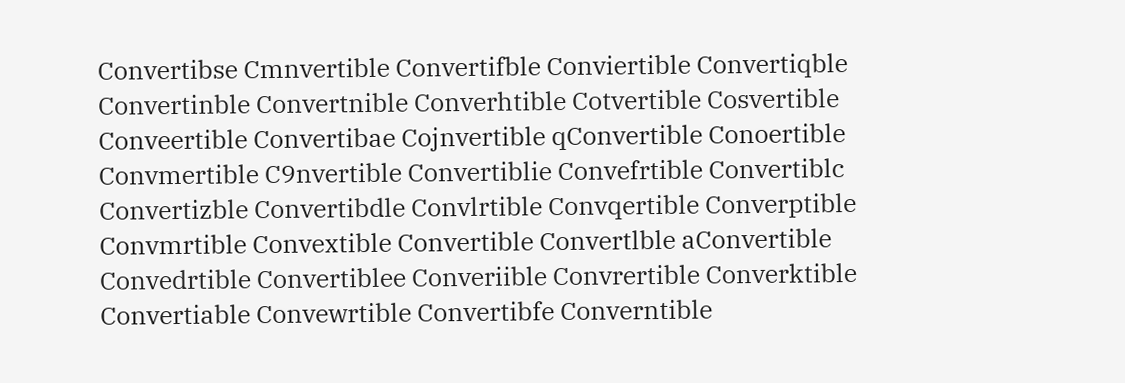Convertibse Cmnvertible Convertifble Conviertible Convertiqble Convertinble Convertnible Converhtible Cotvertible Cosvertible Conveertible Convertibae Cojnvertible qConvertible Conoertible Convmertible C9nvertible Convertiblie Convefrtible Convertiblc Convertizble Convertibdle Convlrtible Convqertible Converptible Convmrtible Convextible Convertible Convertlble aConvertible Convedrtible Convertiblee Converiible Convrertible Converktible Convertiable Convewrtible Convertibfe Converntible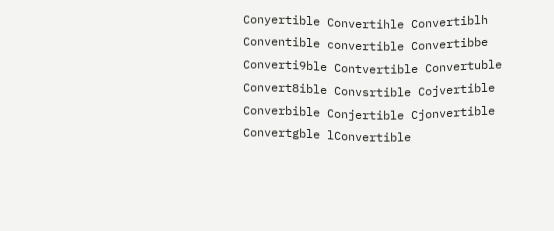Conyertible Convertihle Convertiblh Conventible convertible Convertibbe Converti9ble Contvertible Convertuble Convert8ible Convsrtible Cojvertible Converbible Conjertible Cjonvertible Convertgble lConvertible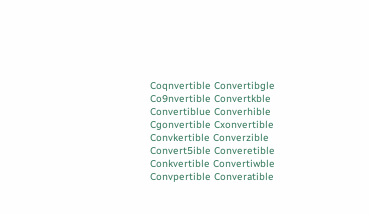Coqnvertible Convertibgle Co9nvertible Convertkble Convertiblue Converhible Cgonvertible Cxonvertible Convkertible Converzible Convert5ible Converetible Conkvertible Convertiwble Convpertible Converatible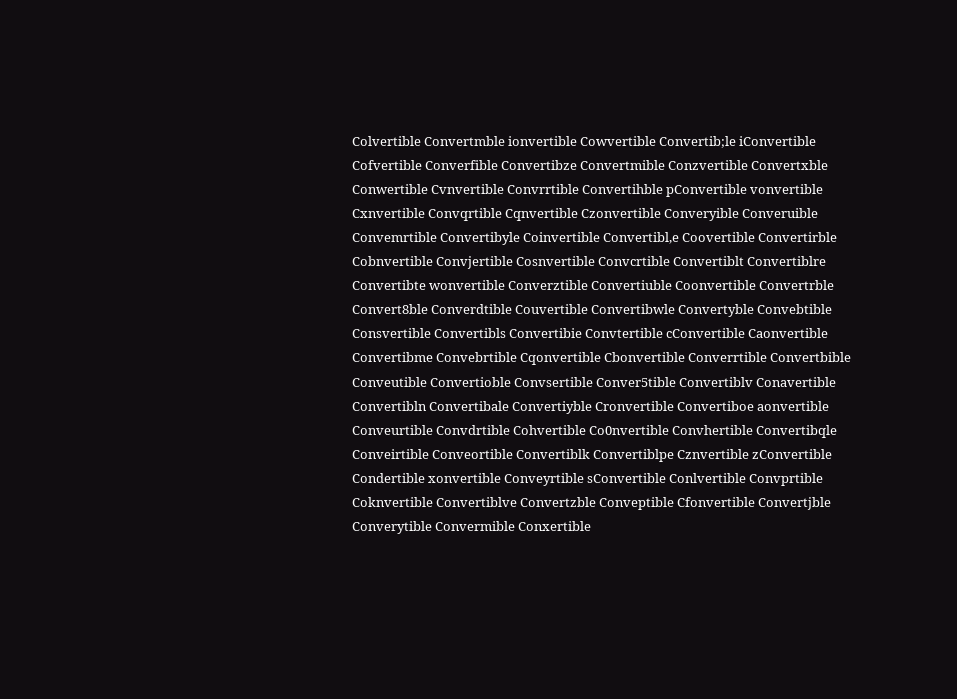Colvertible Convertmble ionvertible Cowvertible Convertib;le iConvertible Cofvertible Converfible Convertibze Convertmible Conzvertible Convertxble Conwertible Cvnvertible Convrrtible Convertihble pConvertible vonvertible Cxnvertible Convqrtible Cqnvertible Czonvertible Converyible Converuible Convemrtible Convertibyle Coinvertible Convertibl,e Coovertible Convertirble Cobnvertible Convjertible Cosnvertible Convcrtible Convertiblt Convertiblre Convertibte wonvertible Converztible Convertiuble Coonvertible Convertrble Convert8ble Converdtible Couvertible Convertibwle Convertyble Convebtible Consvertible Convertibls Convertibie Convtertible cConvertible Caonvertible Convertibme Convebrtible Cqonvertible Cbonvertible Converrtible Convertbible Conveutible Convertioble Convsertible Conver5tible Convertiblv Conavertible Convertibln Convertibale Convertiyble Cronvertible Convertiboe aonvertible Conveurtible Convdrtible Cohvertible Co0nvertible Convhertible Convertibqle Conveirtible Conveortible Convertiblk Convertiblpe Cznvertible zConvertible Condertible xonvertible Conveyrtible sConvertible Conlvertible Convprtible Coknvertible Convertiblve Convertzble Conveptible Cfonvertible Convertjble Converytible Convermible Conxertible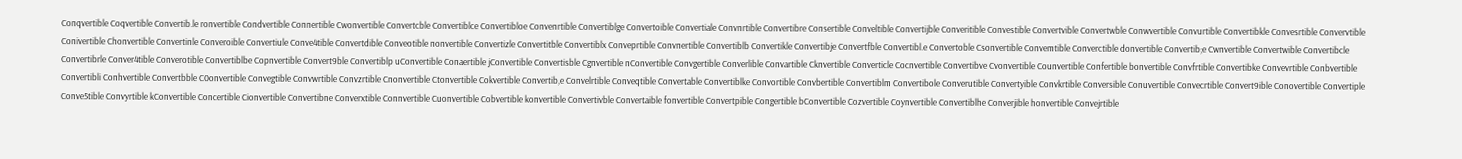Conqvertible Coqvertible Convertib.le ronvertible Condvertible Connertible Cwonvertible Convertcble Convertiblce Convertibloe Convenrtible Convertiblge Convertoible Convertiale Convnrtible Convertibre Consertible Conveltible Convertijble Converitible Convestible Convertvible Convertwble Conwvertible Convurtible Convertibkle Convesrtible Convervtible Conivertible Chonvertible Convertinle Converoible Convertiule Conve4tible Convertdible Conveotible nonvertible Convertizle Convertitble Convertiblx Conveprtible Convnertible Convertiblb Convertikle Convertibje Convertfble Convertibl.e Convertoble Csonvertible Convemtible Converctible donvertible Convertib;e Cwnvertible Convertwible Convertibcle Convertibrle Conver4tible Converotible Convertiblbe Copnvertible Convert9ble Convertiblp uConvertible Conaertible jConvertible Convertisble Cgnvertible nConvertible Convgertible Converlible Convartible Cknvertible Converticle Cocnvertible Convertibve Cvonvertible Counvertible Confertible bonvertible Convfrtible Convertibke Convevrtible Conbvertible Convertibli Conhvertible Convertbble C0onvertible Convegtible Convwrtible Convzrtible Cnonvertible Ctonvertible Cokvertible Convertib,e Convelrtible Conveqtible Convertable Convertiblke Convortible Convbertible Convertiblm Convertibole Converutible Convertyible Convkrtible Conversible Conuvertible Convecrtible Convert9ible Conovertible Convertiple Conve5tible Convyrtible kConvertible Concertible Cionvertible Convertibne Converxtible Connvertible Cuonvertible Cobvertible konvertible Convertivble Convertaible fonvertible Convertpible Congertible bConvertible Cozvertible Coynvertible Convertiblhe Converjible honvertible Convejrtible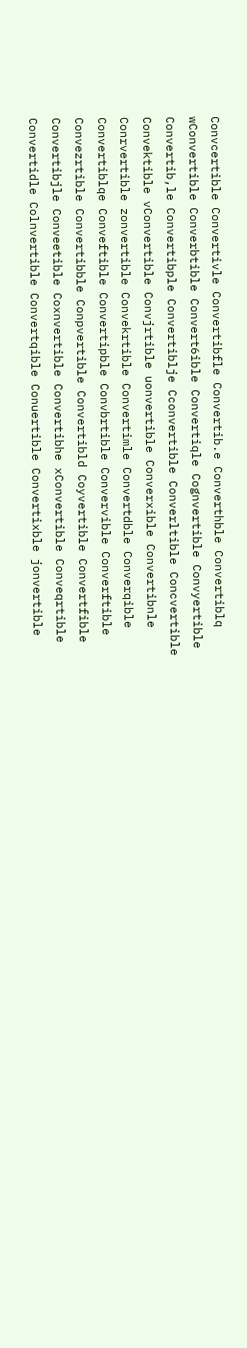Convcertible Convertivle Convertibfle Convertib.e Converthble Convertiblq wConvertible Converbtible Convert6ible Convertiqle Cognvertible Convyertible Convertib,le Convertibple Convertiblje Cconvertible Converltible Concvertible Convektible vConvertible Convjrtible uonvertible Converxible Convertibnle Conrvertible zonvertible Convekrtible Convertimle Convertdble Converqible Convertiblqe Conveftible Convertipble Convbrtible Convervible Converftible Convezrtible Convertibble Conpvertible Convertibld Coyvertible Convertfible Convertibjle Conveetible Coxnvertible Convertibhe xConvertible Conveqrtible Convertidle Colnvertible Convertqible Conuertible Convertixble jonvertible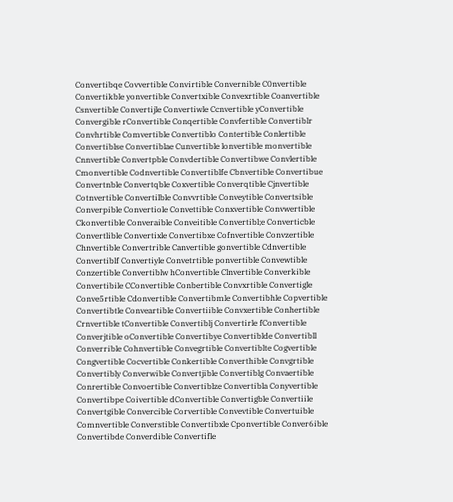Convertibqe Covvertible Convirtible Convernible C0nvertible Convertikble yonvertible Convertxible Convexrtible Coanvertible Csnvertible Convertijle Convertiwle Ccnvertible yConvertible Convergible rConvertible Conqertible Convfertible Convertiblr Convhrtible Comvertible Convertiblo Contertible Conlertible Convertiblse Convertiblae Cunvertible lonvertible monvertible Cnnvertible Convertpble Convdertible Convertibwe Convlertible Cmonvertible Codnvertible Convertiblfe Cbnvertible Convertibue Convertnble Convertqble Coxvertible Converqtible Cjnvertible Cotnvertible Convertilble Convvrtible Conveytible Convertsible Converpible Convertiole Convettible Conxvertible Convwertible Ckonvertible Converaible Conveitible Convertibl;e Converticble Convertlible Convertixle Convertibxe Cofnvertible Convzertible Chnvertible Convertrible Canvertible gonvertible Cdnvertible Convertiblf Convertiyle Convetrtible ponvertible Convewtible Conzertible Convertiblw hConvertible Clnvertible Converkible Convertibile CConvertible Conbertible Convxrtible Convertigle Conve5rtible Cdonvertible Convertibmle Convertibhle Copvertible Convertibtle Conveartible Convertiible Convxertible Conhertible Crnvertible tConvertible Convertiblj Convertirle fConvertible Converjtible oConvertible Convertibye Convertiblde Convertibll Converrible Cohnvertible Convegrtible Convertiblte Cogvertible Congvertible Cocvertible Conkertible Converthible Convgrtible Convertibly Converwible Convertjible Convertiblg Convaertible Conrertible Convoertible Convertiblze Convertibla Conyvertible Convertibpe Coivertible dConvertible Convertigble Convertiile Convertgible Convercible Corvertible Convevtible Convertuible Comnvertible Converstible Convertibxle Cponvertible Conver6ible Convertibde Converdible Convertifle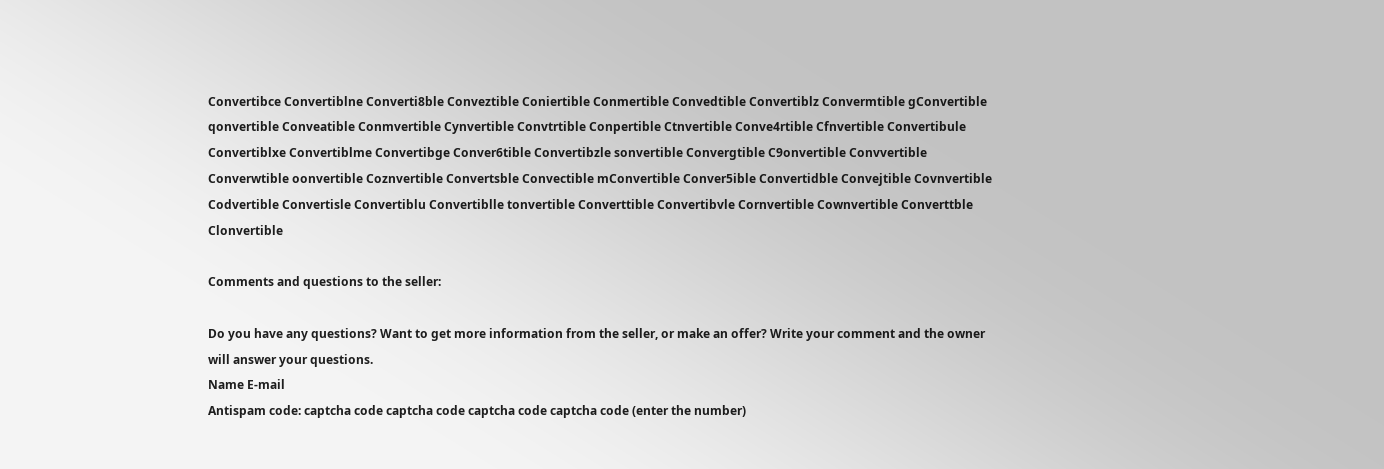Convertibce Convertiblne Converti8ble Conveztible Coniertible Conmertible Convedtible Convertiblz Convermtible gConvertible qonvertible Conveatible Conmvertible Cynvertible Convtrtible Conpertible Ctnvertible Conve4rtible Cfnvertible Convertibule Convertiblxe Convertiblme Convertibge Conver6tible Convertibzle sonvertible Convergtible C9onvertible Convvertible Converwtible oonvertible Coznvertible Convertsble Convectible mConvertible Conver5ible Convertidble Convejtible Covnvertible Codvertible Convertisle Convertiblu Convertiblle tonvertible Converttible Convertibvle Cornvertible Cownvertible Converttble Clonvertible

Comments and questions to the seller:

Do you have any questions? Want to get more information from the seller, or make an offer? Write your comment and the owner will answer your questions.
Name E-mail
Antispam code: captcha code captcha code captcha code captcha code (enter the number)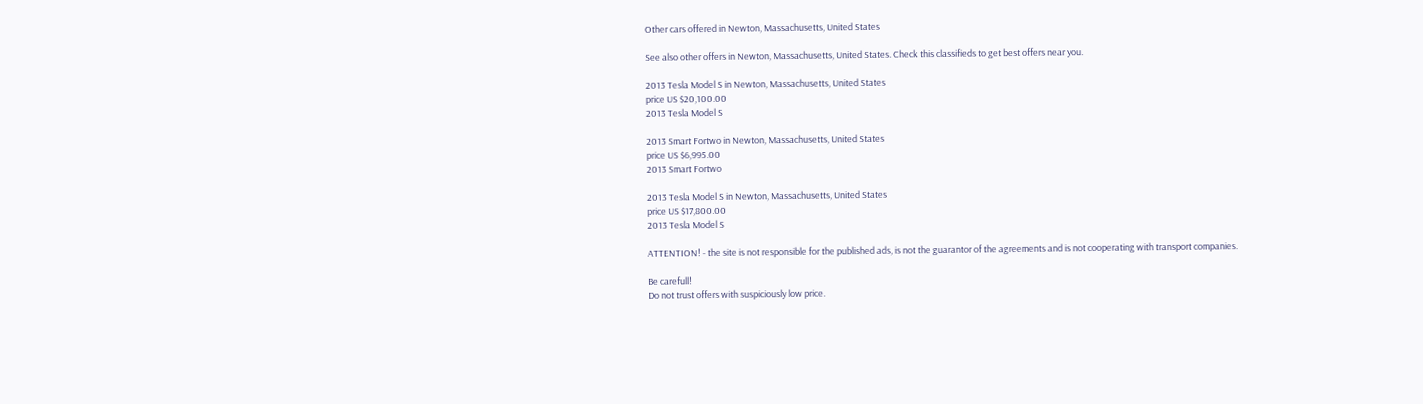Other cars offered in Newton, Massachusetts, United States

See also other offers in Newton, Massachusetts, United States. Check this classifieds to get best offers near you.

2013 Tesla Model S in Newton, Massachusetts, United States
price US $20,100.00
2013 Tesla Model S

2013 Smart Fortwo in Newton, Massachusetts, United States
price US $6,995.00
2013 Smart Fortwo

2013 Tesla Model S in Newton, Massachusetts, United States
price US $17,800.00
2013 Tesla Model S

ATTENTION! - the site is not responsible for the published ads, is not the guarantor of the agreements and is not cooperating with transport companies.

Be carefull!
Do not trust offers with suspiciously low price.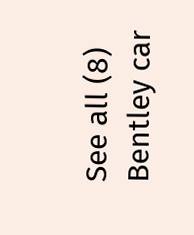See all (8) Bentley car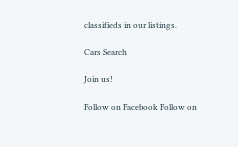classifieds in our listings.

Cars Search

Join us!

Follow on Facebook Follow on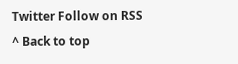Twitter Follow on RSS
^ Back to top